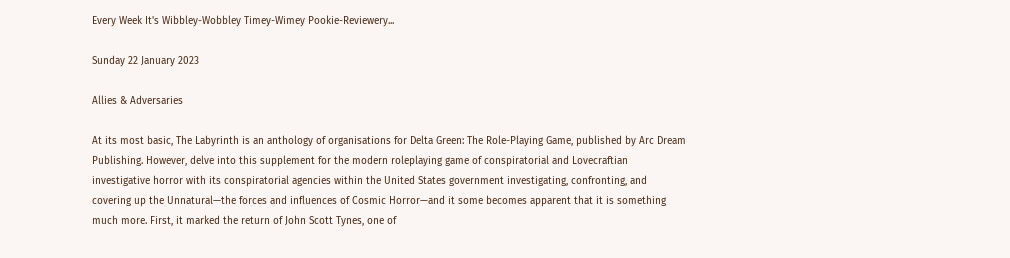Every Week It's Wibbley-Wobbley Timey-Wimey Pookie-Reviewery...

Sunday 22 January 2023

Allies & Adversaries

At its most basic, The Labyrinth is an anthology of organisations for Delta Green: The Role-Playing Game, published by Arc Dream Publishing. However, delve into this supplement for the modern roleplaying game of conspiratorial and Lovecraftian investigative horror with its conspiratorial agencies within the United States government investigating, confronting, and covering up the Unnatural—the forces and influences of Cosmic Horror—and it some becomes apparent that it is something much more. First, it marked the return of John Scott Tynes, one of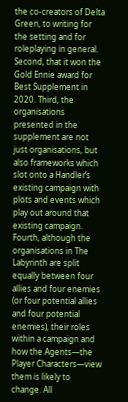the co-creators of Delta Green, to writing for the setting and for roleplaying in general. Second, that it won the Gold Ennie award for Best Supplement in 2020. Third, the organisations presented in the supplement are not just organisations, but also frameworks which slot onto a Handler’s existing campaign with plots and events which play out around that existing campaign. Fourth, although the organisations in The Labyrinth are split equally between four allies and four enemies (or four potential allies and four potential enemies), their roles within a campaign and how the Agents—the Player Characters—view them is likely to change. All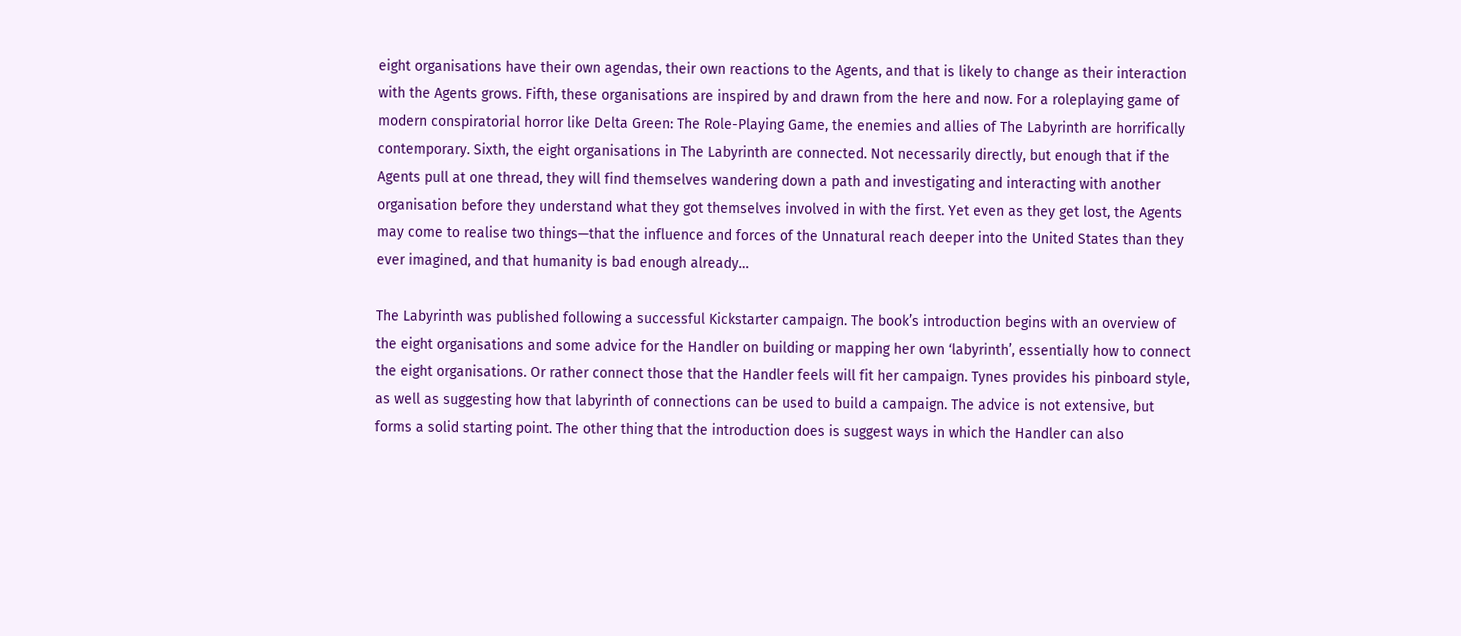eight organisations have their own agendas, their own reactions to the Agents, and that is likely to change as their interaction with the Agents grows. Fifth, these organisations are inspired by and drawn from the here and now. For a roleplaying game of modern conspiratorial horror like Delta Green: The Role-Playing Game, the enemies and allies of The Labyrinth are horrifically contemporary. Sixth, the eight organisations in The Labyrinth are connected. Not necessarily directly, but enough that if the Agents pull at one thread, they will find themselves wandering down a path and investigating and interacting with another organisation before they understand what they got themselves involved in with the first. Yet even as they get lost, the Agents may come to realise two things—that the influence and forces of the Unnatural reach deeper into the United States than they ever imagined, and that humanity is bad enough already…

The Labyrinth was published following a successful Kickstarter campaign. The book’s introduction begins with an overview of the eight organisations and some advice for the Handler on building or mapping her own ‘labyrinth’, essentially how to connect the eight organisations. Or rather connect those that the Handler feels will fit her campaign. Tynes provides his pinboard style, as well as suggesting how that labyrinth of connections can be used to build a campaign. The advice is not extensive, but forms a solid starting point. The other thing that the introduction does is suggest ways in which the Handler can also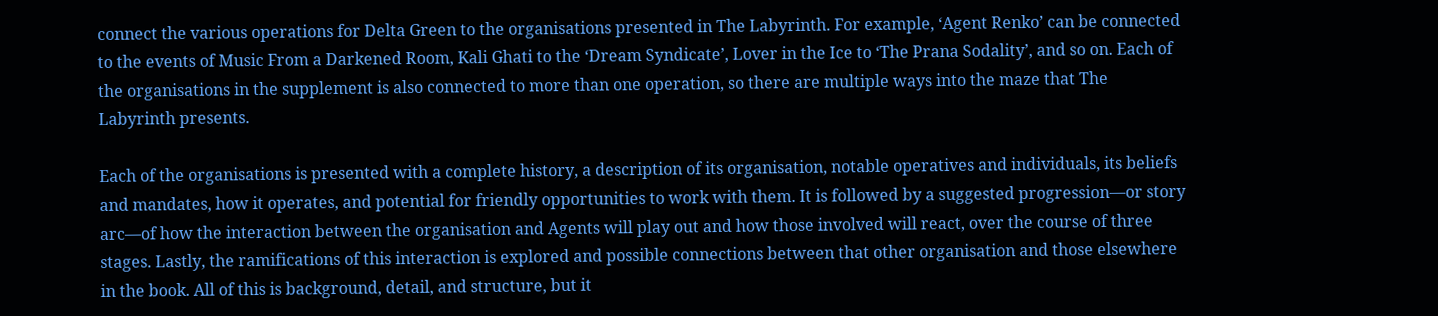connect the various operations for Delta Green to the organisations presented in The Labyrinth. For example, ‘Agent Renko’ can be connected to the events of Music From a Darkened Room, Kali Ghati to the ‘Dream Syndicate’, Lover in the Ice to ‘The Prana Sodality’, and so on. Each of the organisations in the supplement is also connected to more than one operation, so there are multiple ways into the maze that The Labyrinth presents.

Each of the organisations is presented with a complete history, a description of its organisation, notable operatives and individuals, its beliefs and mandates, how it operates, and potential for friendly opportunities to work with them. It is followed by a suggested progression—or story arc—of how the interaction between the organisation and Agents will play out and how those involved will react, over the course of three stages. Lastly, the ramifications of this interaction is explored and possible connections between that other organisation and those elsewhere in the book. All of this is background, detail, and structure, but it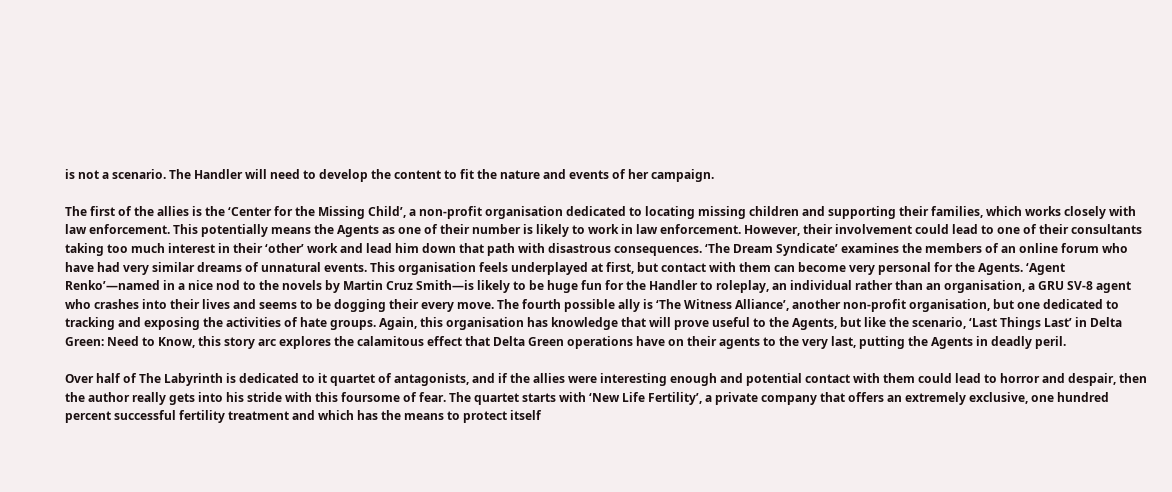is not a scenario. The Handler will need to develop the content to fit the nature and events of her campaign.

The first of the allies is the ‘Center for the Missing Child’, a non-profit organisation dedicated to locating missing children and supporting their families, which works closely with law enforcement. This potentially means the Agents as one of their number is likely to work in law enforcement. However, their involvement could lead to one of their consultants taking too much interest in their ‘other’ work and lead him down that path with disastrous consequences. ‘The Dream Syndicate’ examines the members of an online forum who have had very similar dreams of unnatural events. This organisation feels underplayed at first, but contact with them can become very personal for the Agents. ‘Agent Renko’—named in a nice nod to the novels by Martin Cruz Smith—is likely to be huge fun for the Handler to roleplay, an individual rather than an organisation, a GRU SV-8 agent who crashes into their lives and seems to be dogging their every move. The fourth possible ally is ‘The Witness Alliance’, another non-profit organisation, but one dedicated to tracking and exposing the activities of hate groups. Again, this organisation has knowledge that will prove useful to the Agents, but like the scenario, ‘Last Things Last’ in Delta Green: Need to Know, this story arc explores the calamitous effect that Delta Green operations have on their agents to the very last, putting the Agents in deadly peril.

Over half of The Labyrinth is dedicated to it quartet of antagonists, and if the allies were interesting enough and potential contact with them could lead to horror and despair, then the author really gets into his stride with this foursome of fear. The quartet starts with ‘New Life Fertility’, a private company that offers an extremely exclusive, one hundred percent successful fertility treatment and which has the means to protect itself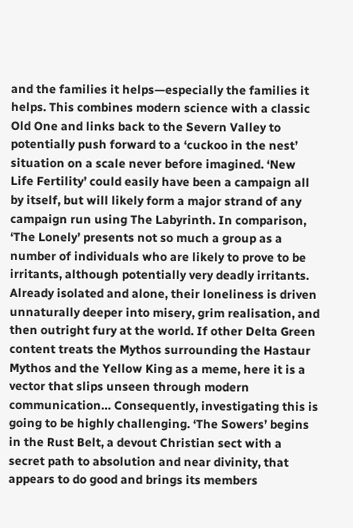and the families it helps—especially the families it helps. This combines modern science with a classic Old One and links back to the Severn Valley to potentially push forward to a ‘cuckoo in the nest’ situation on a scale never before imagined. ‘New Life Fertility’ could easily have been a campaign all by itself, but will likely form a major strand of any campaign run using The Labyrinth. In comparison, ‘The Lonely’ presents not so much a group as a number of individuals who are likely to prove to be irritants, although potentially very deadly irritants. Already isolated and alone, their loneliness is driven unnaturally deeper into misery, grim realisation, and then outright fury at the world. If other Delta Green content treats the Mythos surrounding the Hastaur Mythos and the Yellow King as a meme, here it is a vector that slips unseen through modern communication… Consequently, investigating this is going to be highly challenging. ‘The Sowers’ begins in the Rust Belt, a devout Christian sect with a secret path to absolution and near divinity, that appears to do good and brings its members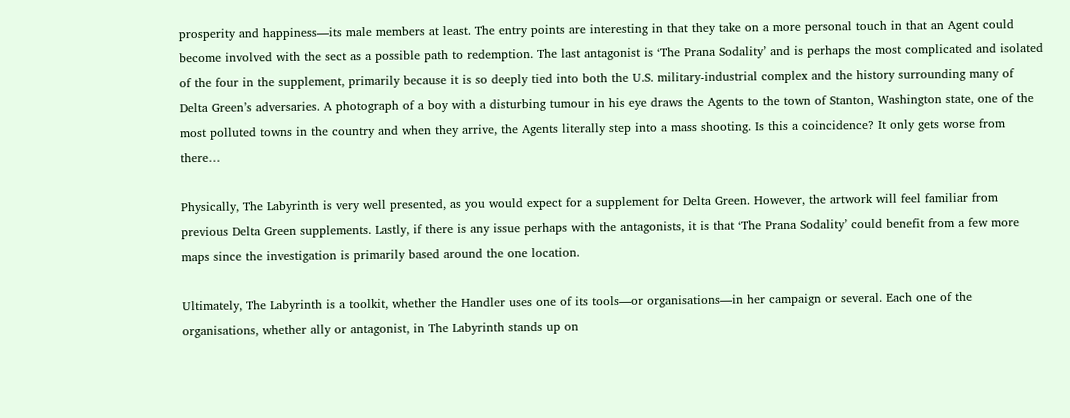prosperity and happiness—its male members at least. The entry points are interesting in that they take on a more personal touch in that an Agent could become involved with the sect as a possible path to redemption. The last antagonist is ‘The Prana Sodality’ and is perhaps the most complicated and isolated of the four in the supplement, primarily because it is so deeply tied into both the U.S. military-industrial complex and the history surrounding many of Delta Green’s adversaries. A photograph of a boy with a disturbing tumour in his eye draws the Agents to the town of Stanton, Washington state, one of the most polluted towns in the country and when they arrive, the Agents literally step into a mass shooting. Is this a coincidence? It only gets worse from there…

Physically, The Labyrinth is very well presented, as you would expect for a supplement for Delta Green. However, the artwork will feel familiar from previous Delta Green supplements. Lastly, if there is any issue perhaps with the antagonists, it is that ‘The Prana Sodality’ could benefit from a few more maps since the investigation is primarily based around the one location.

Ultimately, The Labyrinth is a toolkit, whether the Handler uses one of its tools—or organisations—in her campaign or several. Each one of the organisations, whether ally or antagonist, in The Labyrinth stands up on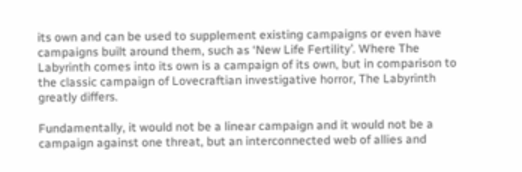its own and can be used to supplement existing campaigns or even have campaigns built around them, such as ‘New Life Fertility’. Where The Labyrinth comes into its own is a campaign of its own, but in comparison to the classic campaign of Lovecraftian investigative horror, The Labyrinth greatly differs.

Fundamentally, it would not be a linear campaign and it would not be a campaign against one threat, but an interconnected web of allies and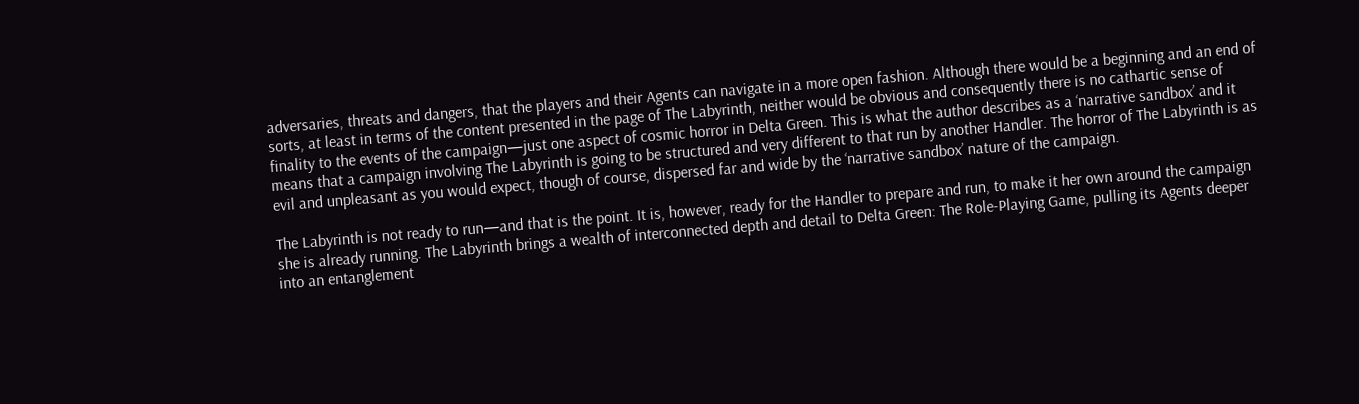adversaries, threats and dangers, that the players and their Agents can navigate in a more open fashion. Although there would be a beginning and an end of sorts, at least in terms of the content presented in the page of The Labyrinth, neither would be obvious and consequently there is no cathartic sense of finality to the events of the campaign—just one aspect of cosmic horror in Delta Green. This is what the author describes as a ‘narrative sandbox’ and it means that a campaign involving The Labyrinth is going to be structured and very different to that run by another Handler. The horror of The Labyrinth is as evil and unpleasant as you would expect, though of course, dispersed far and wide by the ‘narrative sandbox’ nature of the campaign.

The Labyrinth is not ready to run—and that is the point. It is, however, ready for the Handler to prepare and run, to make it her own around the campaign she is already running. The Labyrinth brings a wealth of interconnected depth and detail to Delta Green: The Role-Playing Game, pulling its Agents deeper into an entanglement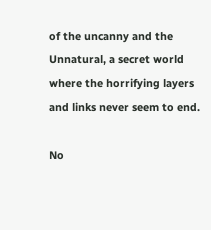of the uncanny and the Unnatural, a secret world where the horrifying layers and links never seem to end.

No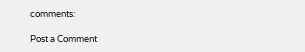comments:

Post a Comment